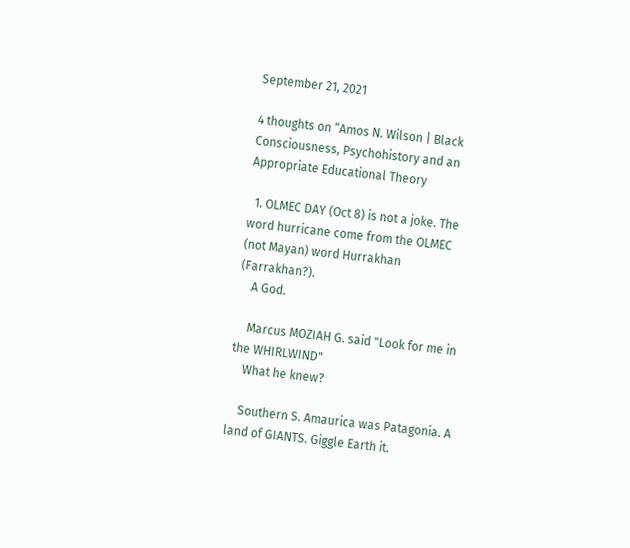September 21, 2021

4 thoughts on “Amos N. Wilson | Black Consciousness, Psychohistory and an Appropriate Educational Theory

  1. OLMEC DAY (Oct 8) is not a joke. The word hurricane come from the OLMEC (not Mayan) word Hurrakhan (Farrakhan?).
    A God.

    Marcus MOZIAH G. said "Look for me in the WHIRLWIND"
    What he knew?

    Southern S. Amaurica was Patagonia. A land of GIANTS. Giggle Earth it.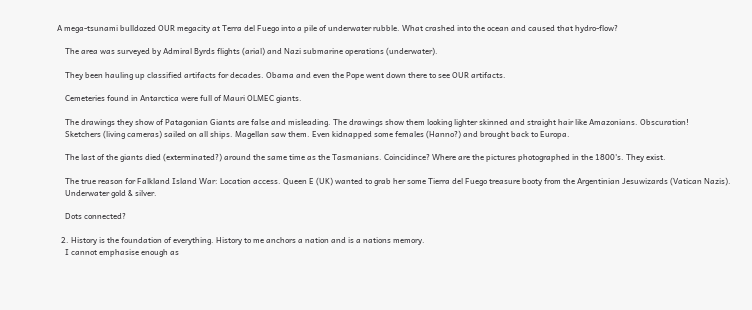A mega-tsunami bulldozed OUR megacity at Terra del Fuego into a pile of underwater rubble. What crashed into the ocean and caused that hydro-flow?

    The area was surveyed by Admiral Byrds flights (arial) and Nazi submarine operations (underwater).

    They been hauling up classified artifacts for decades. Obama and even the Pope went down there to see OUR artifacts.

    Cemeteries found in Antarctica were full of Mauri OLMEC giants.

    The drawings they show of Patagonian Giants are false and misleading. The drawings show them looking lighter skinned and straight hair like Amazonians. Obscuration!
    Sketchers (living cameras) sailed on all ships. Magellan saw them. Even kidnapped some females (Hanno?) and brought back to Europa.

    The last of the giants died (exterminated?) around the same time as the Tasmanians. Coincidince? Where are the pictures photographed in the 1800's. They exist.

    The true reason for Falkland Island War: Location access. Queen E (UK) wanted to grab her some Tierra del Fuego treasure booty from the Argentinian Jesuwizards (Vatican Nazis).
    Underwater gold & silver.

    Dots connected?

  2. History is the foundation of everything. History to me anchors a nation and is a nations memory.
    I cannot emphasise enough as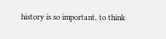history is so important, to think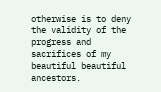otherwise is to deny the validity of the progress and sacrifices of my beautiful beautiful ancestors.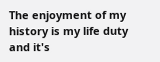The enjoyment of my history is my life duty and it's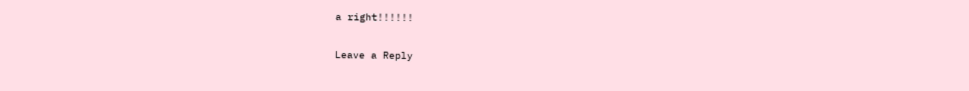a right!!!!!!

Leave a Reply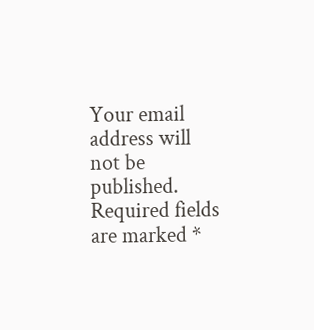Your email address will not be published. Required fields are marked *